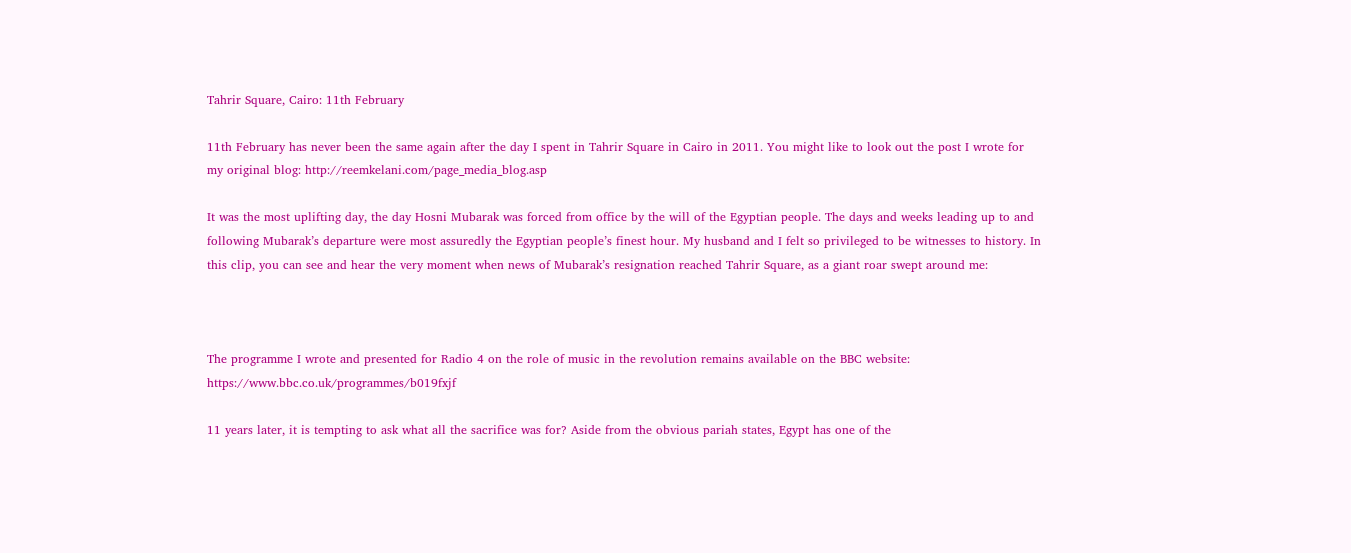Tahrir Square, Cairo: 11th February

11th February has never been the same again after the day I spent in Tahrir Square in Cairo in 2011. You might like to look out the post I wrote for my original blog: http://reemkelani.com/page_media_blog.asp

It was the most uplifting day, the day Hosni Mubarak was forced from office by the will of the Egyptian people. The days and weeks leading up to and following Mubarak’s departure were most assuredly the Egyptian people’s finest hour. My husband and I felt so privileged to be witnesses to history. In this clip, you can see and hear the very moment when news of Mubarak’s resignation reached Tahrir Square, as a giant roar swept around me:



The programme I wrote and presented for Radio 4 on the role of music in the revolution remains available on the BBC website: https://www.bbc.co.uk/programmes/b019fxjf

11 years later, it is tempting to ask what all the sacrifice was for? Aside from the obvious pariah states, Egypt has one of the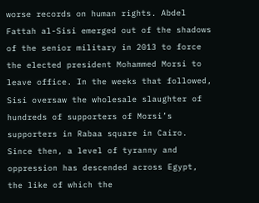worse records on human rights. Abdel Fattah al-Sisi emerged out of the shadows of the senior military in 2013 to force the elected president Mohammed Morsi to leave office. In the weeks that followed, Sisi oversaw the wholesale slaughter of hundreds of supporters of Morsi’s supporters in Rabaa square in Cairo. Since then, a level of tyranny and oppression has descended across Egypt, the like of which the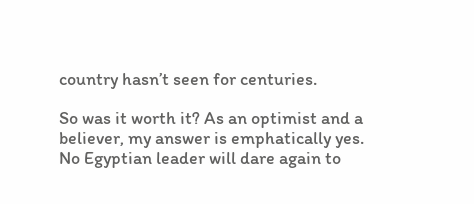country hasn’t seen for centuries.

So was it worth it? As an optimist and a believer, my answer is emphatically yes. No Egyptian leader will dare again to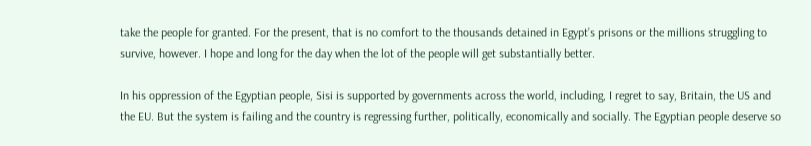take the people for granted. For the present, that is no comfort to the thousands detained in Egypt’s prisons or the millions struggling to survive, however. I hope and long for the day when the lot of the people will get substantially better.

In his oppression of the Egyptian people, Sisi is supported by governments across the world, including, I regret to say, Britain, the US and the EU. But the system is failing and the country is regressing further, politically, economically and socially. The Egyptian people deserve so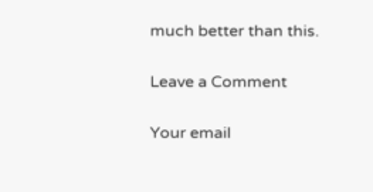much better than this.

Leave a Comment

Your email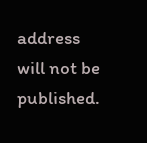address will not be published.